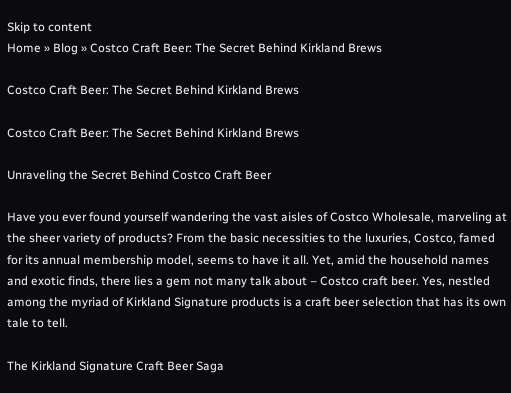Skip to content
Home » Blog » Costco Craft Beer: The Secret Behind Kirkland Brews

Costco Craft Beer: The Secret Behind Kirkland Brews

Costco Craft Beer: The Secret Behind Kirkland Brews

Unraveling the Secret Behind Costco Craft Beer

Have you ever found yourself wandering the vast aisles of Costco Wholesale, marveling at the sheer variety of products? From the basic necessities to the luxuries, Costco, famed for its annual membership model, seems to have it all. Yet, amid the household names and exotic finds, there lies a gem not many talk about – Costco craft beer. Yes, nestled among the myriad of Kirkland Signature products is a craft beer selection that has its own tale to tell.

The Kirkland Signature Craft Beer Saga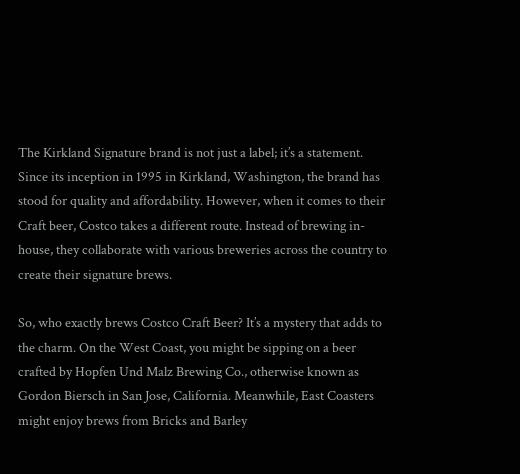The Kirkland Signature brand is not just a label; it’s a statement. Since its inception in 1995 in Kirkland, Washington, the brand has stood for quality and affordability. However, when it comes to their Craft beer, Costco takes a different route. Instead of brewing in-house, they collaborate with various breweries across the country to create their signature brews.

So, who exactly brews Costco Craft Beer? It’s a mystery that adds to the charm. On the West Coast, you might be sipping on a beer crafted by Hopfen Und Malz Brewing Co., otherwise known as Gordon Biersch in San Jose, California. Meanwhile, East Coasters might enjoy brews from Bricks and Barley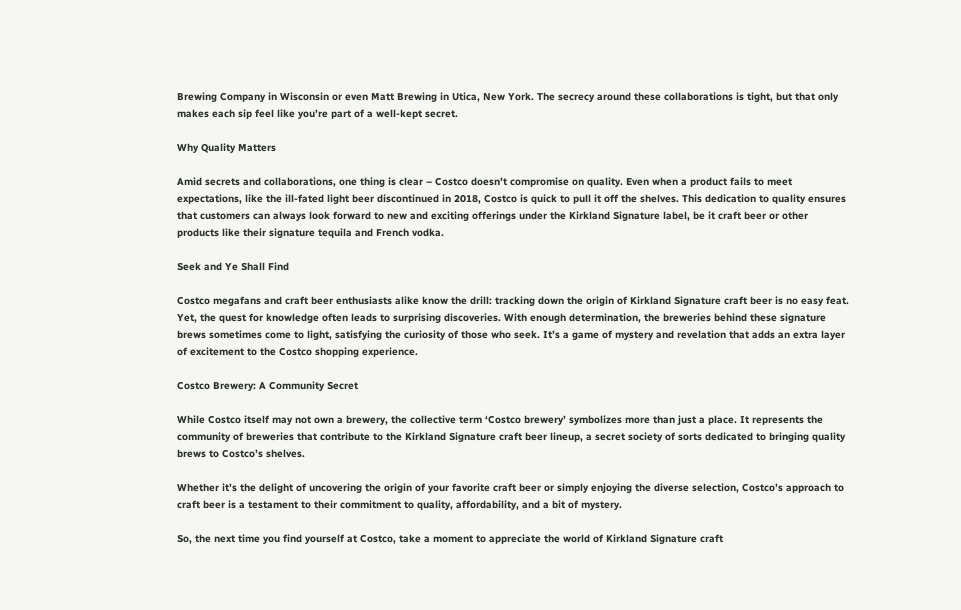Brewing Company in Wisconsin or even Matt Brewing in Utica, New York. The secrecy around these collaborations is tight, but that only makes each sip feel like you’re part of a well-kept secret.

Why Quality Matters

Amid secrets and collaborations, one thing is clear – Costco doesn’t compromise on quality. Even when a product fails to meet expectations, like the ill-fated light beer discontinued in 2018, Costco is quick to pull it off the shelves. This dedication to quality ensures that customers can always look forward to new and exciting offerings under the Kirkland Signature label, be it craft beer or other products like their signature tequila and French vodka.

Seek and Ye Shall Find

Costco megafans and craft beer enthusiasts alike know the drill: tracking down the origin of Kirkland Signature craft beer is no easy feat. Yet, the quest for knowledge often leads to surprising discoveries. With enough determination, the breweries behind these signature brews sometimes come to light, satisfying the curiosity of those who seek. It’s a game of mystery and revelation that adds an extra layer of excitement to the Costco shopping experience.

Costco Brewery: A Community Secret

While Costco itself may not own a brewery, the collective term ‘Costco brewery’ symbolizes more than just a place. It represents the community of breweries that contribute to the Kirkland Signature craft beer lineup, a secret society of sorts dedicated to bringing quality brews to Costco’s shelves.

Whether it’s the delight of uncovering the origin of your favorite craft beer or simply enjoying the diverse selection, Costco’s approach to craft beer is a testament to their commitment to quality, affordability, and a bit of mystery.

So, the next time you find yourself at Costco, take a moment to appreciate the world of Kirkland Signature craft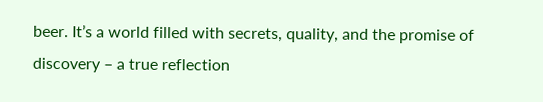beer. It’s a world filled with secrets, quality, and the promise of discovery – a true reflection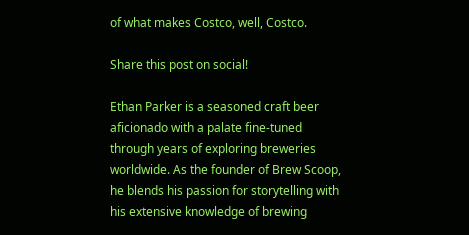of what makes Costco, well, Costco.

Share this post on social!

Ethan Parker is a seasoned craft beer aficionado with a palate fine-tuned through years of exploring breweries worldwide. As the founder of Brew Scoop, he blends his passion for storytelling with his extensive knowledge of brewing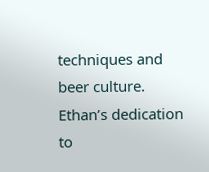techniques and beer culture. Ethan’s dedication to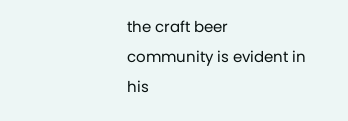the craft beer community is evident in his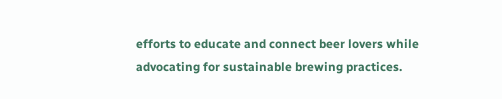efforts to educate and connect beer lovers while advocating for sustainable brewing practices.